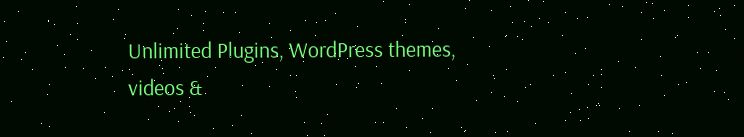Unlimited Plugins, WordPress themes, videos &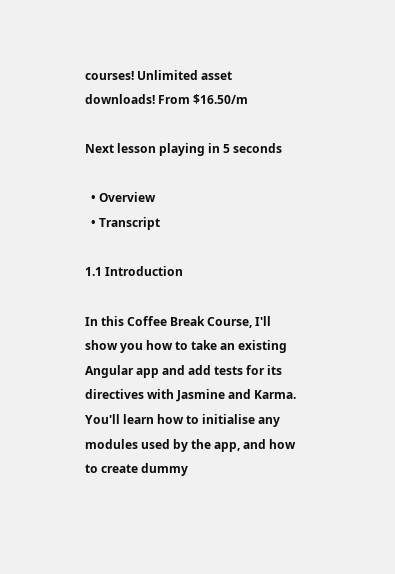courses! Unlimited asset downloads! From $16.50/m

Next lesson playing in 5 seconds

  • Overview
  • Transcript

1.1 Introduction

In this Coffee Break Course, I'll show you how to take an existing Angular app and add tests for its directives with Jasmine and Karma. You'll learn how to initialise any modules used by the app, and how to create dummy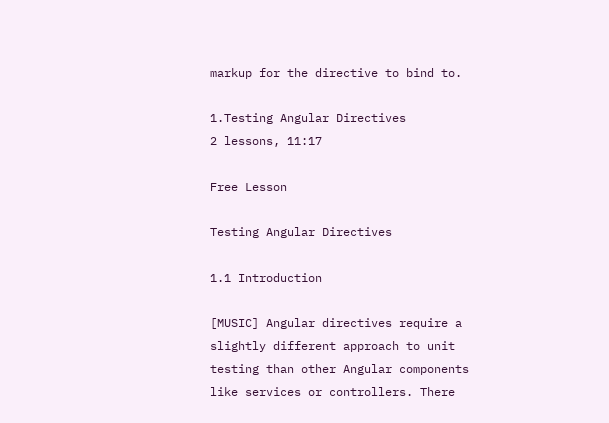markup for the directive to bind to.

1.Testing Angular Directives
2 lessons, 11:17

Free Lesson

Testing Angular Directives

1.1 Introduction

[MUSIC] Angular directives require a slightly different approach to unit testing than other Angular components like services or controllers. There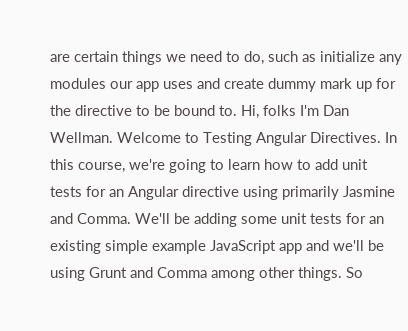are certain things we need to do, such as initialize any modules our app uses and create dummy mark up for the directive to be bound to. Hi, folks I'm Dan Wellman. Welcome to Testing Angular Directives. In this course, we're going to learn how to add unit tests for an Angular directive using primarily Jasmine and Comma. We'll be adding some unit tests for an existing simple example JavaScript app and we'll be using Grunt and Comma among other things. So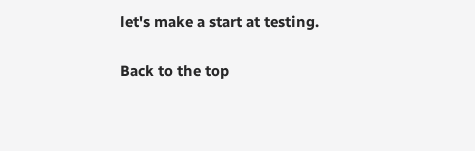let's make a start at testing.

Back to the top